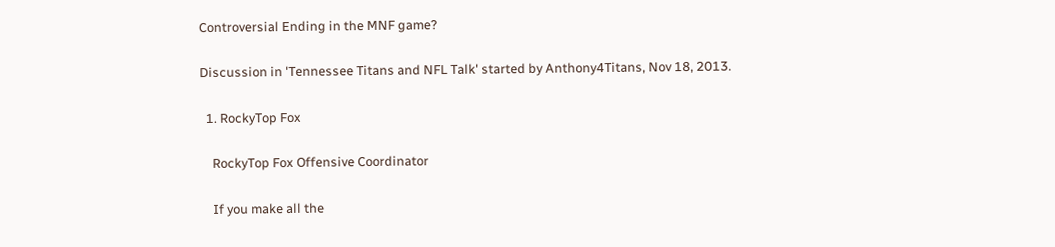Controversial Ending in the MNF game?

Discussion in 'Tennessee Titans and NFL Talk' started by Anthony4Titans, Nov 18, 2013.

  1. RockyTop Fox

    RockyTop Fox Offensive Coordinator

    If you make all the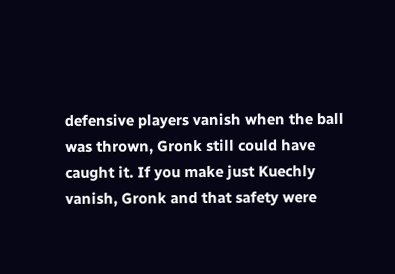defensive players vanish when the ball was thrown, Gronk still could have caught it. If you make just Kuechly vanish, Gronk and that safety were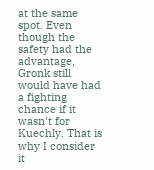at the same spot. Even though the safety had the advantage, Gronk still would have had a fighting chance if it wasn't for Kuechly. That is why I consider it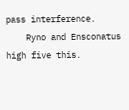pass interference.
    Ryno and Ensconatus high five this.